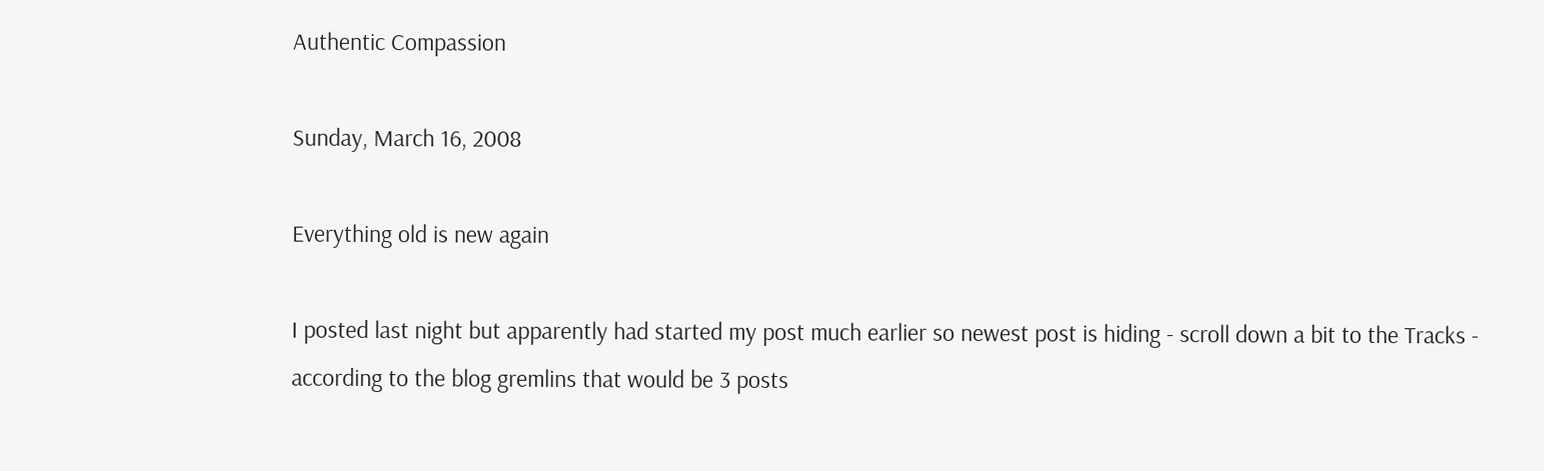Authentic Compassion

Sunday, March 16, 2008

Everything old is new again

I posted last night but apparently had started my post much earlier so newest post is hiding - scroll down a bit to the Tracks - according to the blog gremlins that would be 3 posts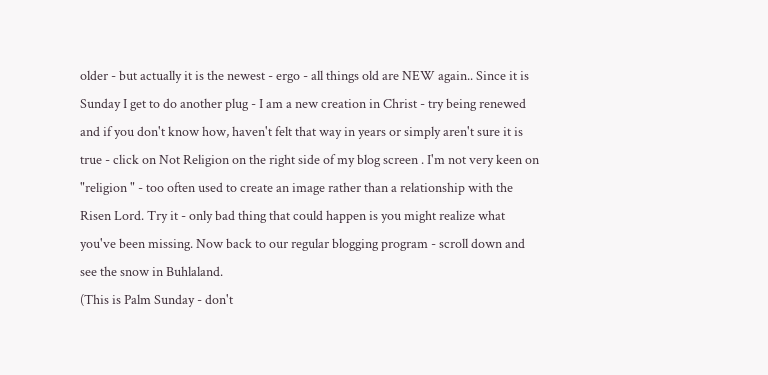older - but actually it is the newest - ergo - all things old are NEW again.. Since it is Sunday I get to do another plug - I am a new creation in Christ - try being renewed and if you don't know how, haven't felt that way in years or simply aren't sure it is true - click on Not Religion on the right side of my blog screen . I'm not very keen on "religion " - too often used to create an image rather than a relationship with the Risen Lord. Try it - only bad thing that could happen is you might realize what you've been missing. Now back to our regular blogging program - scroll down and see the snow in Buhlaland.
(This is Palm Sunday - don't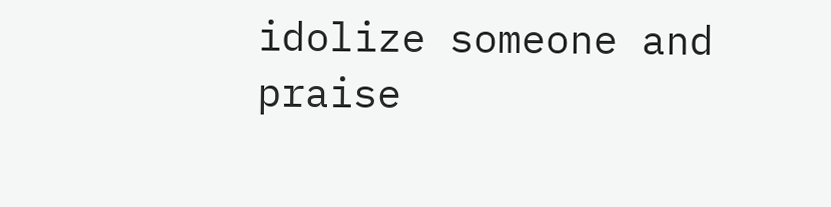idolize someone and praise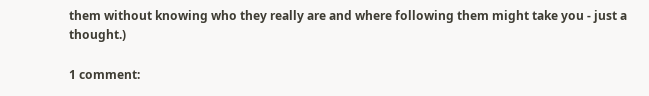them without knowing who they really are and where following them might take you - just a thought.)

1 comment: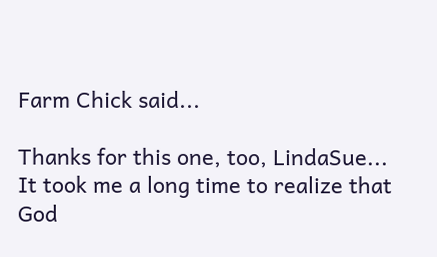Farm Chick said...

Thanks for this one, too, LindaSue... It took me a long time to realize that God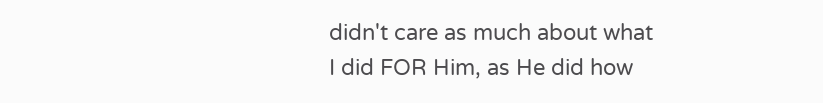didn't care as much about what I did FOR Him, as He did how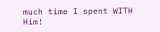much time I spent WITH Him!